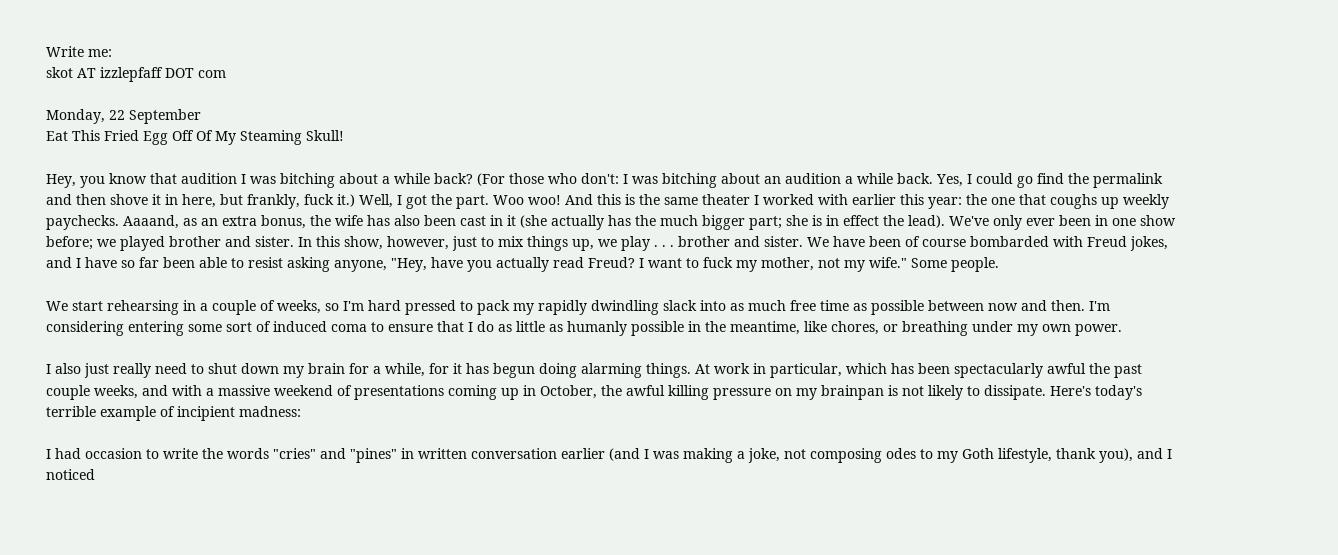Write me:
skot AT izzlepfaff DOT com

Monday, 22 September
Eat This Fried Egg Off Of My Steaming Skull!

Hey, you know that audition I was bitching about a while back? (For those who don't: I was bitching about an audition a while back. Yes, I could go find the permalink and then shove it in here, but frankly, fuck it.) Well, I got the part. Woo woo! And this is the same theater I worked with earlier this year: the one that coughs up weekly paychecks. Aaaand, as an extra bonus, the wife has also been cast in it (she actually has the much bigger part; she is in effect the lead). We've only ever been in one show before; we played brother and sister. In this show, however, just to mix things up, we play . . . brother and sister. We have been of course bombarded with Freud jokes, and I have so far been able to resist asking anyone, "Hey, have you actually read Freud? I want to fuck my mother, not my wife." Some people.

We start rehearsing in a couple of weeks, so I'm hard pressed to pack my rapidly dwindling slack into as much free time as possible between now and then. I'm considering entering some sort of induced coma to ensure that I do as little as humanly possible in the meantime, like chores, or breathing under my own power.

I also just really need to shut down my brain for a while, for it has begun doing alarming things. At work in particular, which has been spectacularly awful the past couple weeks, and with a massive weekend of presentations coming up in October, the awful killing pressure on my brainpan is not likely to dissipate. Here's today's terrible example of incipient madness:

I had occasion to write the words "cries" and "pines" in written conversation earlier (and I was making a joke, not composing odes to my Goth lifestyle, thank you), and I noticed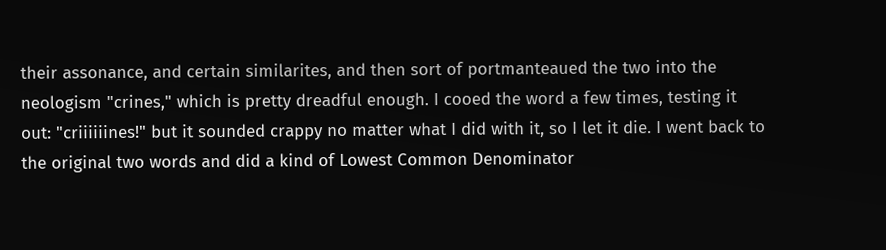their assonance, and certain similarites, and then sort of portmanteaued the two into the neologism "crines," which is pretty dreadful enough. I cooed the word a few times, testing it out: "criiiiiines!" but it sounded crappy no matter what I did with it, so I let it die. I went back to the original two words and did a kind of Lowest Common Denominator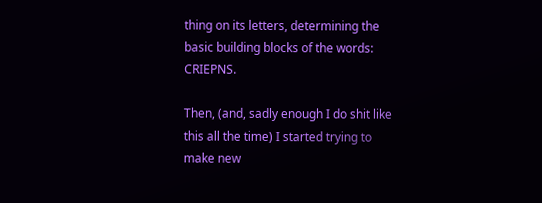thing on its letters, determining the basic building blocks of the words: CRIEPNS.

Then, (and, sadly enough I do shit like this all the time) I started trying to make new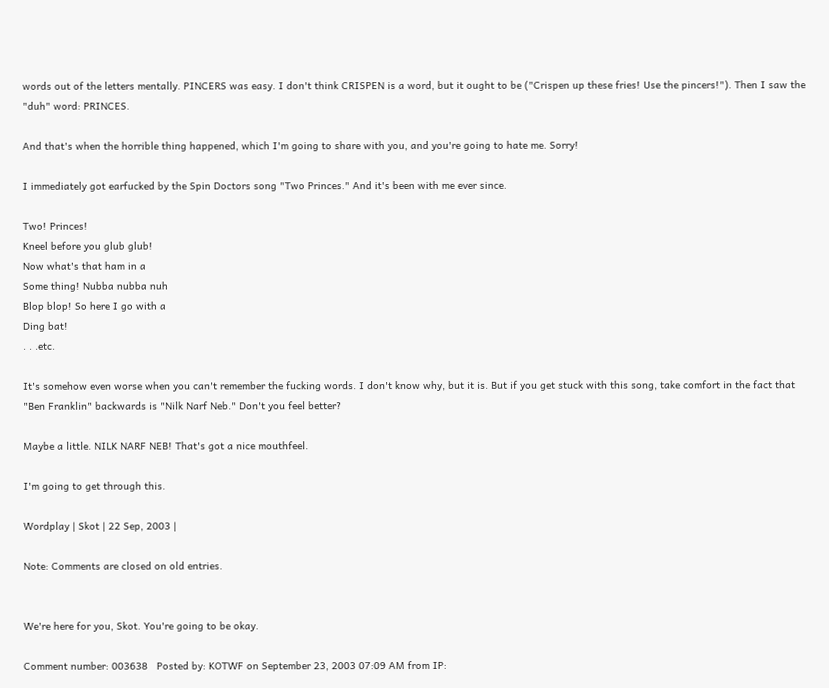words out of the letters mentally. PINCERS was easy. I don't think CRISPEN is a word, but it ought to be ("Crispen up these fries! Use the pincers!"). Then I saw the "duh" word: PRINCES.

And that's when the horrible thing happened, which I'm going to share with you, and you're going to hate me. Sorry!

I immediately got earfucked by the Spin Doctors song "Two Princes." And it's been with me ever since.

Two! Princes!
Kneel before you glub glub!
Now what's that ham in a
Some thing! Nubba nubba nuh
Blop blop! So here I go with a
Ding bat!
. . .etc.

It's somehow even worse when you can't remember the fucking words. I don't know why, but it is. But if you get stuck with this song, take comfort in the fact that "Ben Franklin" backwards is "Nilk Narf Neb." Don't you feel better?

Maybe a little. NILK NARF NEB! That's got a nice mouthfeel.

I'm going to get through this.

Wordplay | Skot | 22 Sep, 2003 |

Note: Comments are closed on old entries.


We're here for you, Skot. You're going to be okay.

Comment number: 003638   Posted by: KOTWF on September 23, 2003 07:09 AM from IP: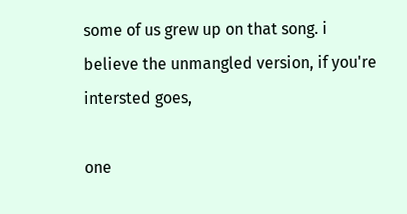some of us grew up on that song. i believe the unmangled version, if you're intersted goes,

one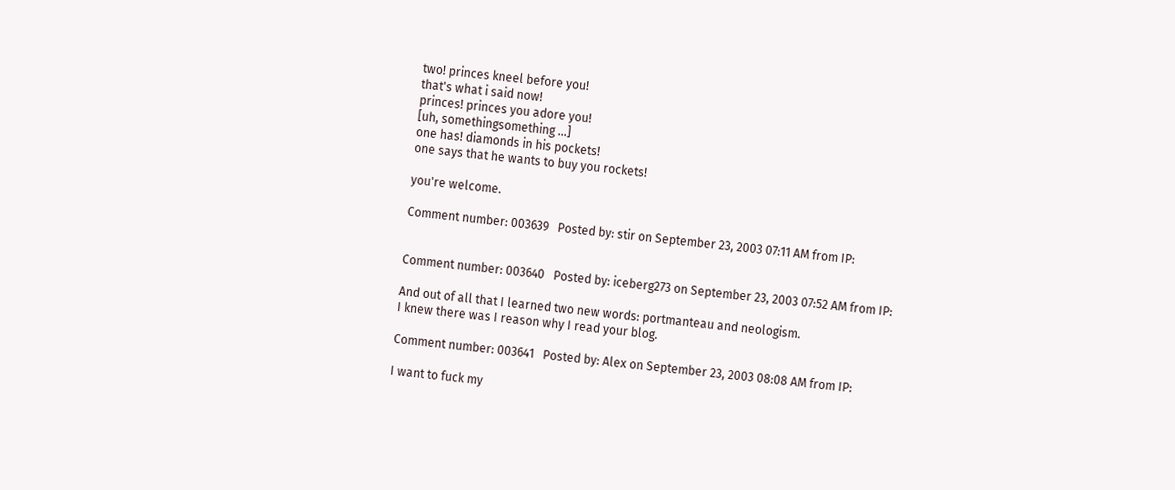two! princes kneel before you!
that's what i said now!
princes! princes you adore you!
[uh, somethingsomething ...]
one has! diamonds in his pockets!
one says that he wants to buy you rockets!

you're welcome.

Comment number: 003639   Posted by: stir on September 23, 2003 07:11 AM from IP:


Comment number: 003640   Posted by: iceberg273 on September 23, 2003 07:52 AM from IP:

And out of all that I learned two new words: portmanteau and neologism.
I knew there was I reason why I read your blog.

Comment number: 003641   Posted by: Alex on September 23, 2003 08:08 AM from IP:

I want to fuck my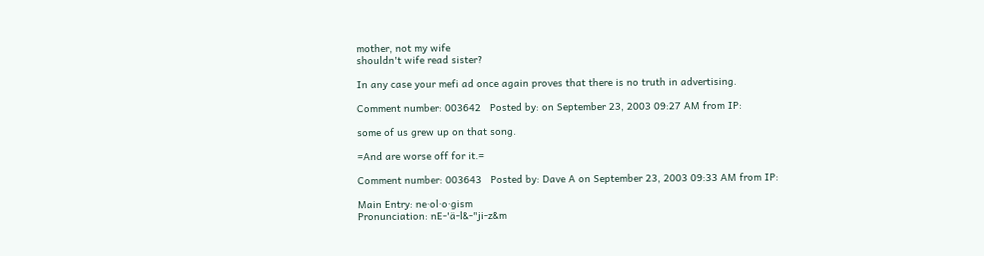mother, not my wife
shouldn't wife read sister?

In any case your mefi ad once again proves that there is no truth in advertising.

Comment number: 003642   Posted by: on September 23, 2003 09:27 AM from IP:

some of us grew up on that song.

=And are worse off for it.=

Comment number: 003643   Posted by: Dave A on September 23, 2003 09:33 AM from IP:

Main Entry: ne·ol·o·gism
Pronunciation: nE-'ä-l&-"ji-z&m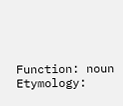Function: noun
Etymology: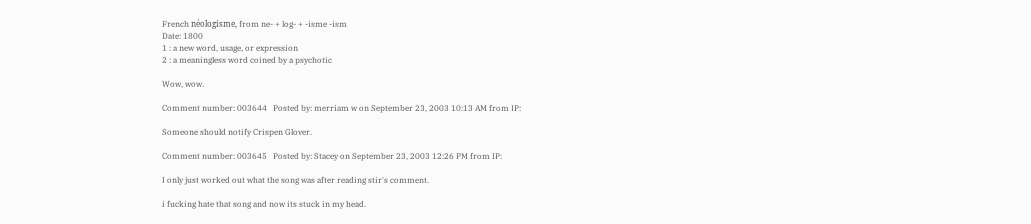French néologisme, from ne- + log- + -isme -ism
Date: 1800
1 : a new word, usage, or expression
2 : a meaningless word coined by a psychotic

Wow, wow.

Comment number: 003644   Posted by: merriam w on September 23, 2003 10:13 AM from IP:

Someone should notify Crispen Glover.

Comment number: 003645   Posted by: Stacey on September 23, 2003 12:26 PM from IP:

I only just worked out what the song was after reading stir's comment.

i fucking hate that song and now its stuck in my head.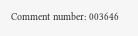Comment number: 003646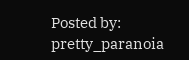Posted by: pretty_paranoia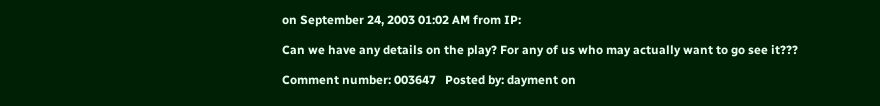on September 24, 2003 01:02 AM from IP:

Can we have any details on the play? For any of us who may actually want to go see it???

Comment number: 003647   Posted by: dayment on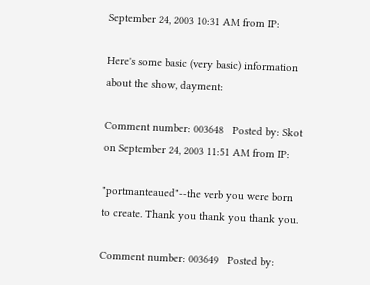September 24, 2003 10:31 AM from IP:

Here's some basic (very basic) information about the show, dayment:

Comment number: 003648   Posted by: Skot on September 24, 2003 11:51 AM from IP:

"portmanteaued"--the verb you were born to create. Thank you thank you thank you.

Comment number: 003649   Posted by: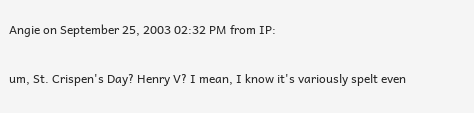Angie on September 25, 2003 02:32 PM from IP:

um, St. Crispen's Day? Henry V? I mean, I know it's variously spelt even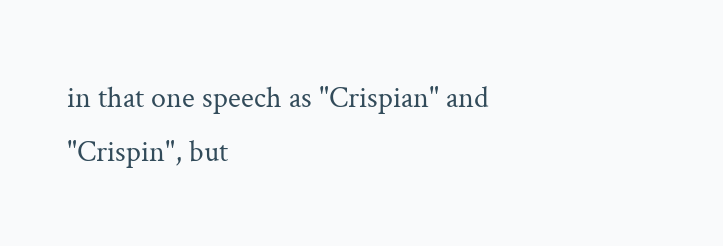in that one speech as "Crispian" and "Crispin", but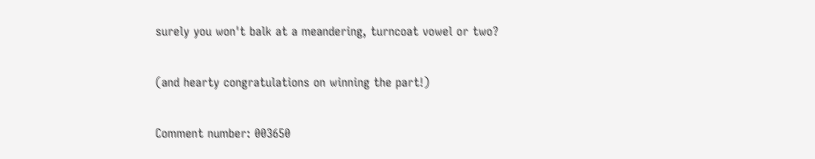surely you won't balk at a meandering, turncoat vowel or two?

(and hearty congratulations on winning the part!)

Comment number: 003650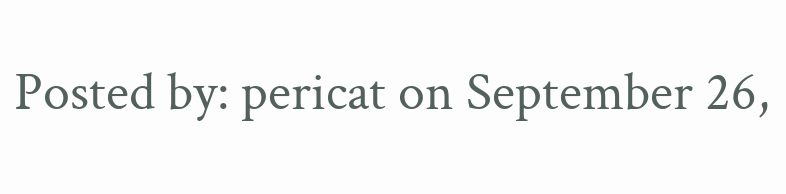Posted by: pericat on September 26,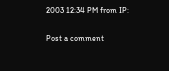2003 12:34 PM from IP:

Post a comment